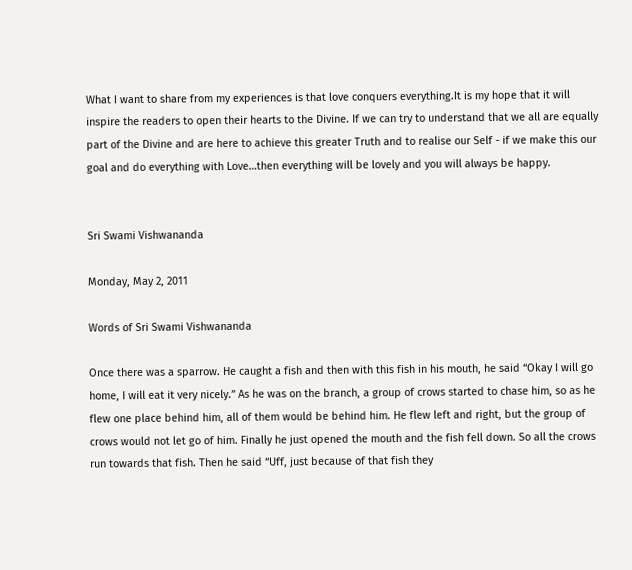What I want to share from my experiences is that love conquers everything.It is my hope that it will inspire the readers to open their hearts to the Divine. If we can try to understand that we all are equally part of the Divine and are here to achieve this greater Truth and to realise our Self - if we make this our goal and do everything with Love…then everything will be lovely and you will always be happy.


Sri Swami Vishwananda

Monday, May 2, 2011

Words of Sri Swami Vishwananda

Once there was a sparrow. He caught a fish and then with this fish in his mouth, he said “Okay I will go home, I will eat it very nicely.” As he was on the branch, a group of crows started to chase him, so as he flew one place behind him, all of them would be behind him. He flew left and right, but the group of crows would not let go of him. Finally he just opened the mouth and the fish fell down. So all the crows run towards that fish. Then he said “Uff, just because of that fish they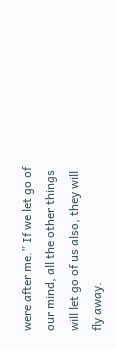were after me.” If we let go of our mind, all the other things will let go of us also, they will fly away.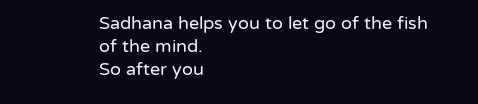Sadhana helps you to let go of the fish of the mind.
So after you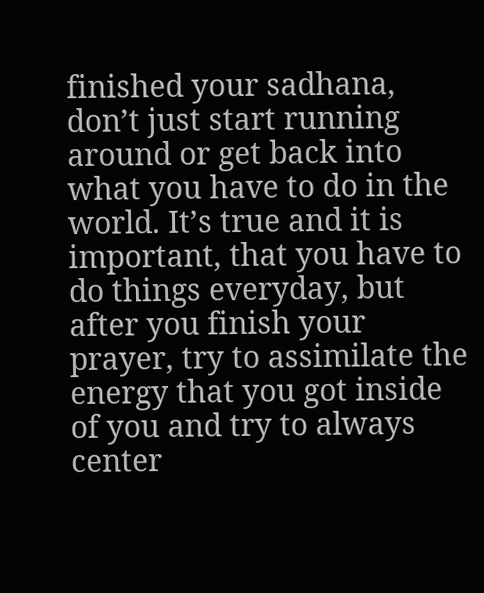finished your sadhana, don’t just start running around or get back into what you have to do in the world. It’s true and it is important, that you have to do things everyday, but after you finish your prayer, try to assimilate the energy that you got inside of you and try to always center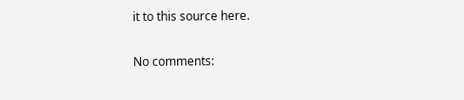it to this source here.

No comments: